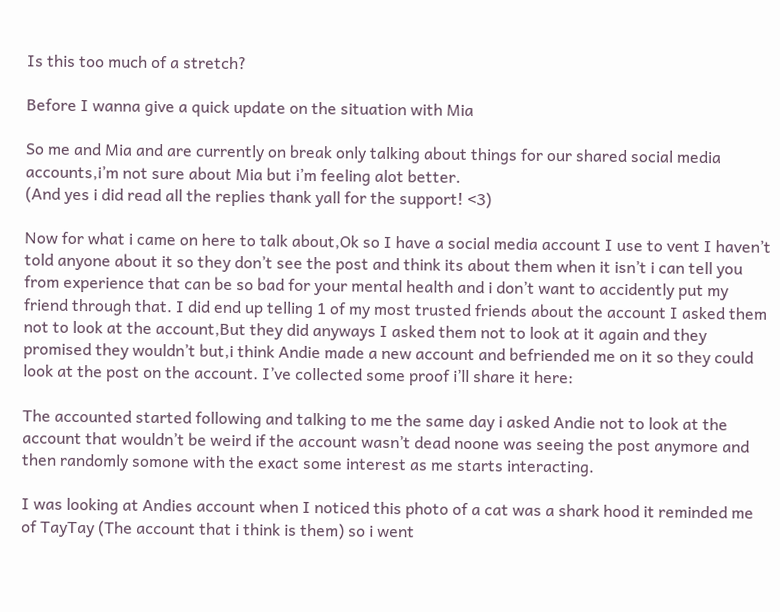Is this too much of a stretch?

Before I wanna give a quick update on the situation with Mia

So me and Mia and are currently on break only talking about things for our shared social media accounts,i’m not sure about Mia but i’m feeling alot better.
(And yes i did read all the replies thank yall for the support! <3)

Now for what i came on here to talk about,Ok so I have a social media account I use to vent I haven’t told anyone about it so they don’t see the post and think its about them when it isn’t i can tell you from experience that can be so bad for your mental health and i don’t want to accidently put my friend through that. I did end up telling 1 of my most trusted friends about the account I asked them not to look at the account,But they did anyways I asked them not to look at it again and they promised they wouldn’t but,i think Andie made a new account and befriended me on it so they could look at the post on the account. I’ve collected some proof i’ll share it here:

The accounted started following and talking to me the same day i asked Andie not to look at the account that wouldn’t be weird if the account wasn’t dead noone was seeing the post anymore and then randomly somone with the exact some interest as me starts interacting.

I was looking at Andies account when I noticed this photo of a cat was a shark hood it reminded me of TayTay (The account that i think is them) so i went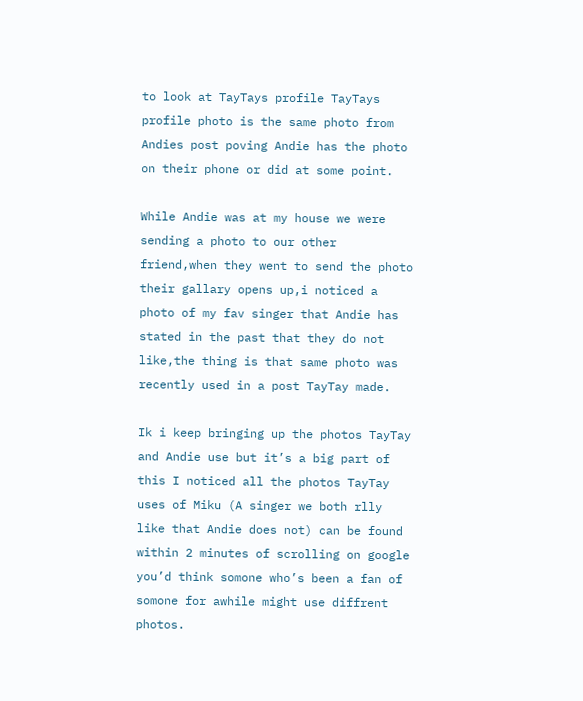to look at TayTays profile TayTays profile photo is the same photo from Andies post poving Andie has the photo on their phone or did at some point.

While Andie was at my house we were sending a photo to our other friend,when they went to send the photo their gallary opens up,i noticed a photo of my fav singer that Andie has stated in the past that they do not like,the thing is that same photo was recently used in a post TayTay made.

Ik i keep bringing up the photos TayTay and Andie use but it’s a big part of this I noticed all the photos TayTay uses of Miku (A singer we both rlly like that Andie does not) can be found within 2 minutes of scrolling on google you’d think somone who’s been a fan of somone for awhile might use diffrent photos.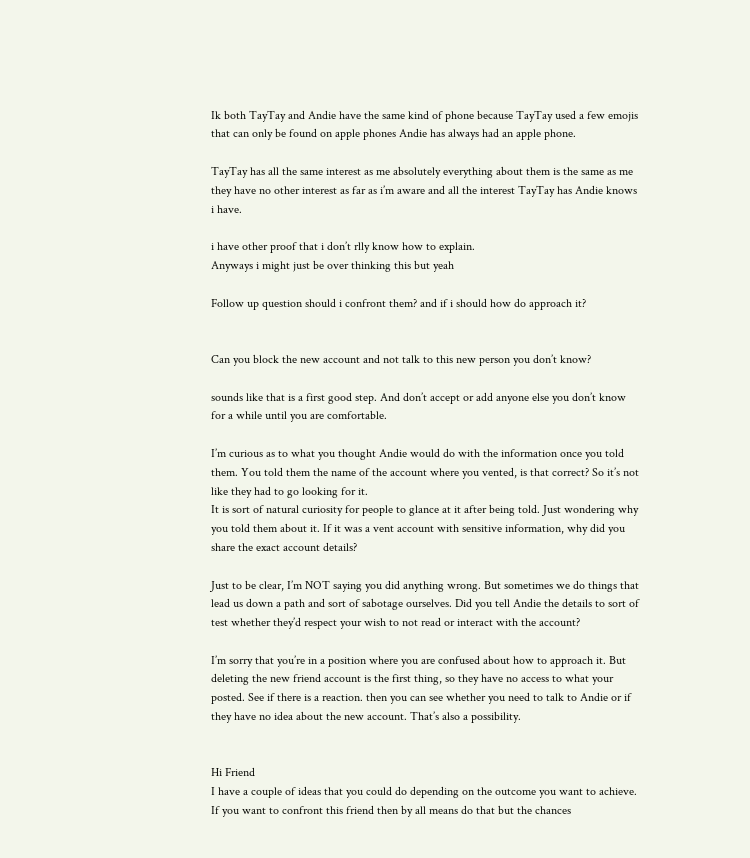Ik both TayTay and Andie have the same kind of phone because TayTay used a few emojis that can only be found on apple phones Andie has always had an apple phone.

TayTay has all the same interest as me absolutely everything about them is the same as me they have no other interest as far as i’m aware and all the interest TayTay has Andie knows i have.

i have other proof that i don’t rlly know how to explain.
Anyways i might just be over thinking this but yeah

Follow up question should i confront them? and if i should how do approach it?


Can you block the new account and not talk to this new person you don’t know?

sounds like that is a first good step. And don’t accept or add anyone else you don’t know for a while until you are comfortable.

I’m curious as to what you thought Andie would do with the information once you told them. You told them the name of the account where you vented, is that correct? So it’s not like they had to go looking for it.
It is sort of natural curiosity for people to glance at it after being told. Just wondering why you told them about it. If it was a vent account with sensitive information, why did you share the exact account details?

Just to be clear, I’m NOT saying you did anything wrong. But sometimes we do things that lead us down a path and sort of sabotage ourselves. Did you tell Andie the details to sort of test whether they’d respect your wish to not read or interact with the account?

I’m sorry that you’re in a position where you are confused about how to approach it. But deleting the new friend account is the first thing, so they have no access to what your posted. See if there is a reaction. then you can see whether you need to talk to Andie or if they have no idea about the new account. That’s also a possibility.


Hi Friend
I have a couple of ideas that you could do depending on the outcome you want to achieve. If you want to confront this friend then by all means do that but the chances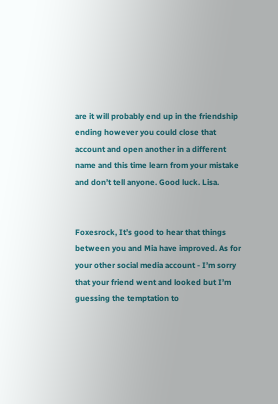are it will probably end up in the friendship ending however you could close that account and open another in a different name and this time learn from your mistake and don’t tell anyone. Good luck. Lisa.


Foxesrock, It’s good to hear that things between you and Mia have improved. As for your other social media account - I’m sorry that your friend went and looked but I’m guessing the temptation to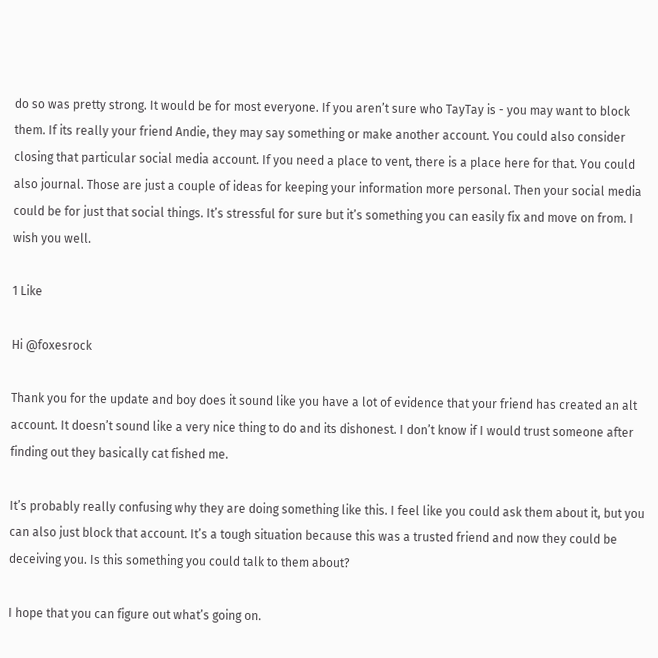do so was pretty strong. It would be for most everyone. If you aren’t sure who TayTay is - you may want to block them. If its really your friend Andie, they may say something or make another account. You could also consider closing that particular social media account. If you need a place to vent, there is a place here for that. You could also journal. Those are just a couple of ideas for keeping your information more personal. Then your social media could be for just that social things. It’s stressful for sure but it’s something you can easily fix and move on from. I wish you well.

1 Like

Hi @foxesrock

Thank you for the update and boy does it sound like you have a lot of evidence that your friend has created an alt account. It doesn’t sound like a very nice thing to do and its dishonest. I don’t know if I would trust someone after finding out they basically cat fished me.

It’s probably really confusing why they are doing something like this. I feel like you could ask them about it, but you can also just block that account. It’s a tough situation because this was a trusted friend and now they could be deceiving you. Is this something you could talk to them about?

I hope that you can figure out what’s going on.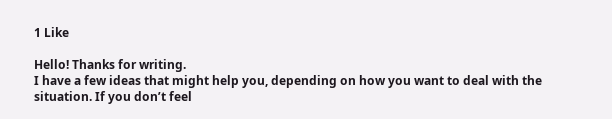1 Like

Hello! Thanks for writing.
I have a few ideas that might help you, depending on how you want to deal with the situation. If you don’t feel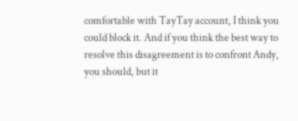comfortable with TayTay account, I think you could block it. And if you think the best way to resolve this disagreement is to confront Andy, you should, but it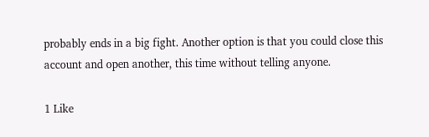probably ends in a big fight. Another option is that you could close this account and open another, this time without telling anyone.

1 Like